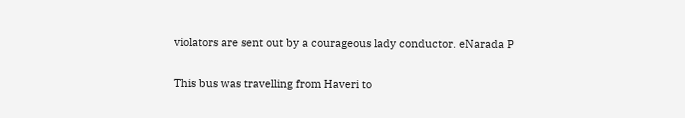violators are sent out by a courageous lady conductor. eNarada P

This bus was travelling from Haveri to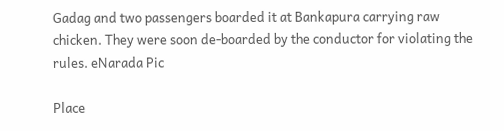Gadag and two passengers boarded it at Bankapura carrying raw chicken. They were soon de-boarded by the conductor for violating the rules. eNarada Pic

Place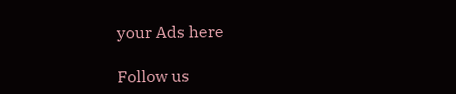your Ads here

Follow us